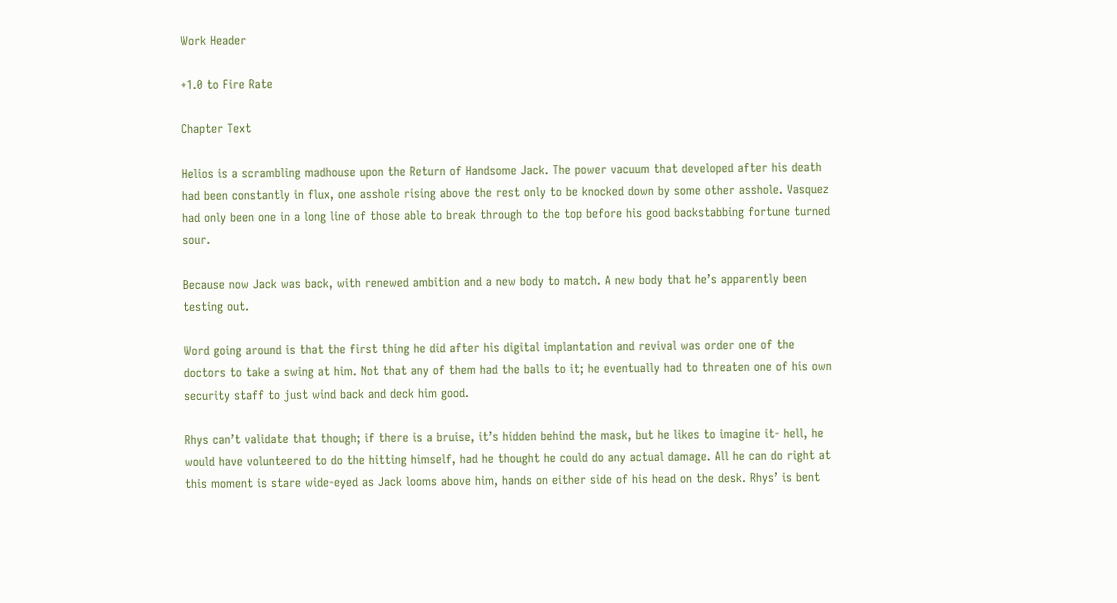Work Header

+1.0 to Fire Rate

Chapter Text

Helios is a scrambling madhouse upon the Return of Handsome Jack. The power vacuum that developed after his death had been constantly in flux, one asshole rising above the rest only to be knocked down by some other asshole. Vasquez had only been one in a long line of those able to break through to the top before his good backstabbing fortune turned sour.

Because now Jack was back, with renewed ambition and a new body to match. A new body that he’s apparently been testing out.

Word going around is that the first thing he did after his digital implantation and revival was order one of the doctors to take a swing at him. Not that any of them had the balls to it; he eventually had to threaten one of his own security staff to just wind back and deck him good.

Rhys can’t validate that though; if there is a bruise, it’s hidden behind the mask, but he likes to imagine it- hell, he would have volunteered to do the hitting himself, had he thought he could do any actual damage. All he can do right at this moment is stare wide-eyed as Jack looms above him, hands on either side of his head on the desk. Rhys’ is bent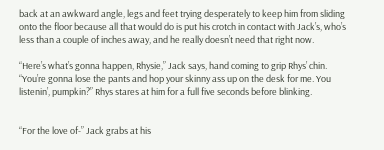back at an awkward angle, legs and feet trying desperately to keep him from sliding onto the floor because all that would do is put his crotch in contact with Jack’s, who’s less than a couple of inches away, and he really doesn’t need that right now.

“Here’s what’s gonna happen, Rhysie,” Jack says, hand coming to grip Rhys’ chin. “You’re gonna lose the pants and hop your skinny ass up on the desk for me. You listenin’, pumpkin?” Rhys stares at him for a full five seconds before blinking.


“For the love of-” Jack grabs at his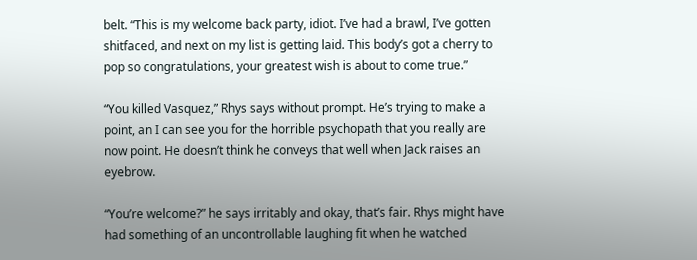belt. “This is my welcome back party, idiot. I’ve had a brawl, I’ve gotten shitfaced, and next on my list is getting laid. This body’s got a cherry to pop so congratulations, your greatest wish is about to come true.”

“You killed Vasquez,” Rhys says without prompt. He’s trying to make a point, an I can see you for the horrible psychopath that you really are now point. He doesn’t think he conveys that well when Jack raises an eyebrow.

“You’re welcome?” he says irritably and okay, that’s fair. Rhys might have had something of an uncontrollable laughing fit when he watched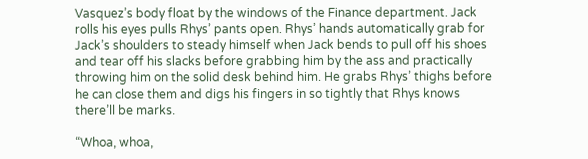Vasquez’s body float by the windows of the Finance department. Jack rolls his eyes pulls Rhys’ pants open. Rhys’ hands automatically grab for Jack’s shoulders to steady himself when Jack bends to pull off his shoes and tear off his slacks before grabbing him by the ass and practically throwing him on the solid desk behind him. He grabs Rhys’ thighs before he can close them and digs his fingers in so tightly that Rhys knows there’ll be marks.

“Whoa, whoa,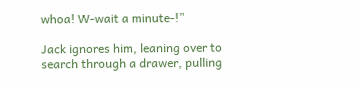whoa! W-wait a minute-!”

Jack ignores him, leaning over to search through a drawer, pulling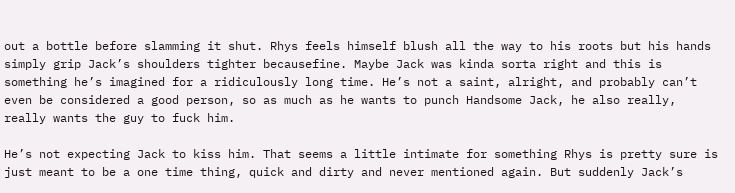out a bottle before slamming it shut. Rhys feels himself blush all the way to his roots but his hands simply grip Jack’s shoulders tighter becausefine. Maybe Jack was kinda sorta right and this is something he’s imagined for a ridiculously long time. He’s not a saint, alright, and probably can’t even be considered a good person, so as much as he wants to punch Handsome Jack, he also really, really wants the guy to fuck him.

He’s not expecting Jack to kiss him. That seems a little intimate for something Rhys is pretty sure is just meant to be a one time thing, quick and dirty and never mentioned again. But suddenly Jack’s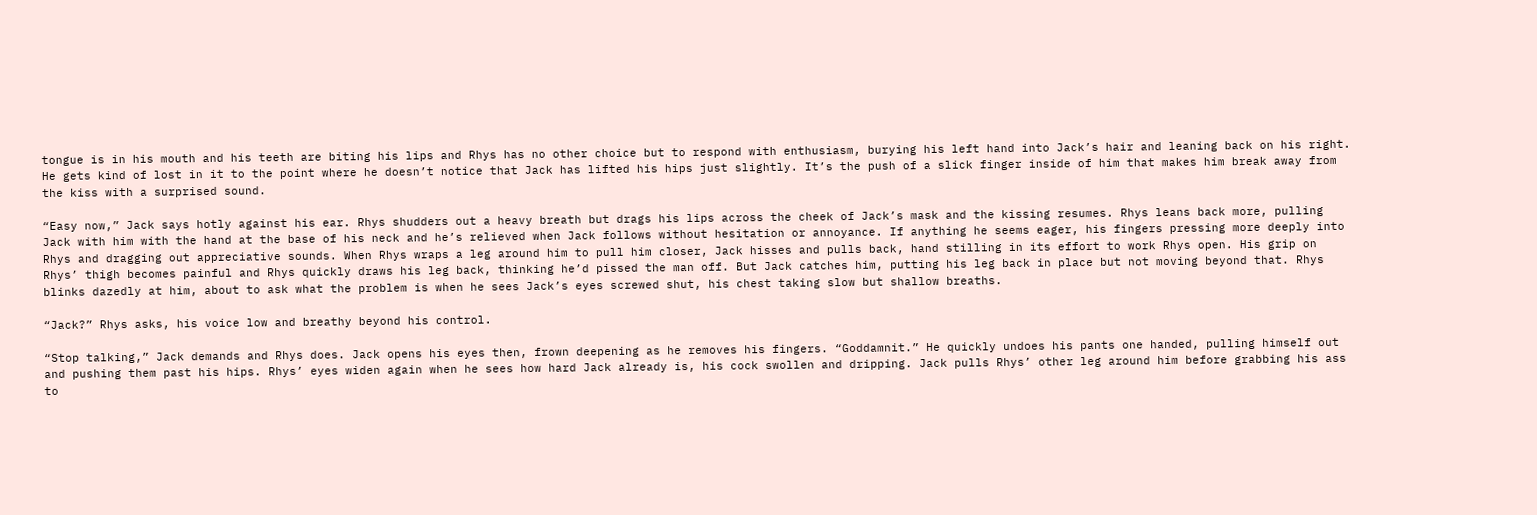tongue is in his mouth and his teeth are biting his lips and Rhys has no other choice but to respond with enthusiasm, burying his left hand into Jack’s hair and leaning back on his right. He gets kind of lost in it to the point where he doesn’t notice that Jack has lifted his hips just slightly. It’s the push of a slick finger inside of him that makes him break away from the kiss with a surprised sound.

“Easy now,” Jack says hotly against his ear. Rhys shudders out a heavy breath but drags his lips across the cheek of Jack’s mask and the kissing resumes. Rhys leans back more, pulling Jack with him with the hand at the base of his neck and he’s relieved when Jack follows without hesitation or annoyance. If anything he seems eager, his fingers pressing more deeply into Rhys and dragging out appreciative sounds. When Rhys wraps a leg around him to pull him closer, Jack hisses and pulls back, hand stilling in its effort to work Rhys open. His grip on Rhys’ thigh becomes painful and Rhys quickly draws his leg back, thinking he’d pissed the man off. But Jack catches him, putting his leg back in place but not moving beyond that. Rhys blinks dazedly at him, about to ask what the problem is when he sees Jack’s eyes screwed shut, his chest taking slow but shallow breaths.

“Jack?” Rhys asks, his voice low and breathy beyond his control.

“Stop talking,” Jack demands and Rhys does. Jack opens his eyes then, frown deepening as he removes his fingers. “Goddamnit.” He quickly undoes his pants one handed, pulling himself out and pushing them past his hips. Rhys’ eyes widen again when he sees how hard Jack already is, his cock swollen and dripping. Jack pulls Rhys’ other leg around him before grabbing his ass to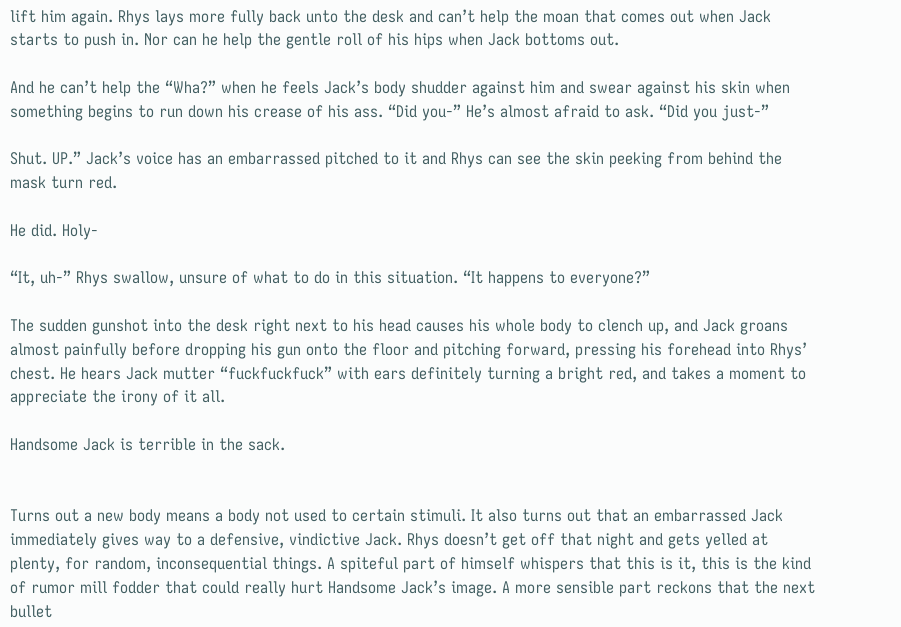lift him again. Rhys lays more fully back unto the desk and can’t help the moan that comes out when Jack starts to push in. Nor can he help the gentle roll of his hips when Jack bottoms out.

And he can’t help the “Wha?” when he feels Jack’s body shudder against him and swear against his skin when something begins to run down his crease of his ass. “Did you-” He’s almost afraid to ask. “Did you just-”

Shut. UP.” Jack’s voice has an embarrassed pitched to it and Rhys can see the skin peeking from behind the mask turn red.

He did. Holy-

“It, uh-” Rhys swallow, unsure of what to do in this situation. “It happens to everyone?”

The sudden gunshot into the desk right next to his head causes his whole body to clench up, and Jack groans almost painfully before dropping his gun onto the floor and pitching forward, pressing his forehead into Rhys’ chest. He hears Jack mutter “fuckfuckfuck” with ears definitely turning a bright red, and takes a moment to appreciate the irony of it all.

Handsome Jack is terrible in the sack.


Turns out a new body means a body not used to certain stimuli. It also turns out that an embarrassed Jack immediately gives way to a defensive, vindictive Jack. Rhys doesn’t get off that night and gets yelled at plenty, for random, inconsequential things. A spiteful part of himself whispers that this is it, this is the kind of rumor mill fodder that could really hurt Handsome Jack’s image. A more sensible part reckons that the next bullet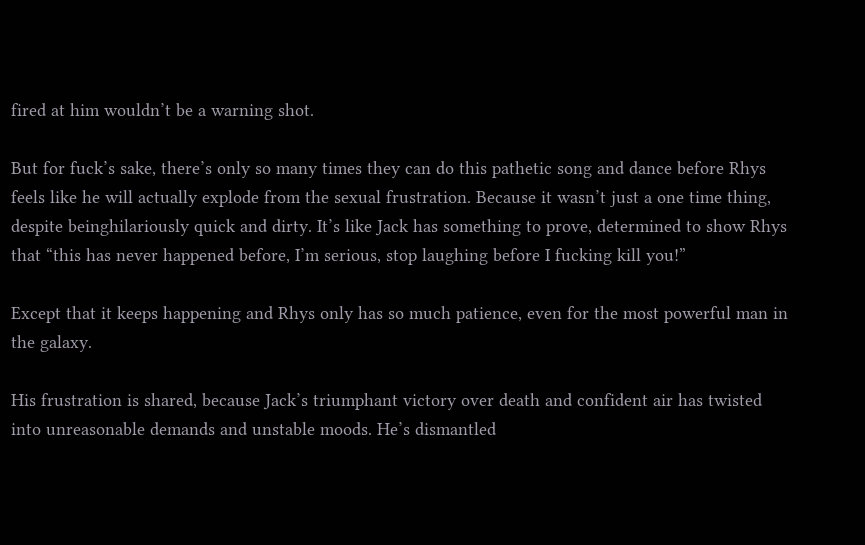fired at him wouldn’t be a warning shot.

But for fuck’s sake, there’s only so many times they can do this pathetic song and dance before Rhys feels like he will actually explode from the sexual frustration. Because it wasn’t just a one time thing, despite beinghilariously quick and dirty. It’s like Jack has something to prove, determined to show Rhys that “this has never happened before, I’m serious, stop laughing before I fucking kill you!”

Except that it keeps happening and Rhys only has so much patience, even for the most powerful man in the galaxy.

His frustration is shared, because Jack’s triumphant victory over death and confident air has twisted into unreasonable demands and unstable moods. He’s dismantled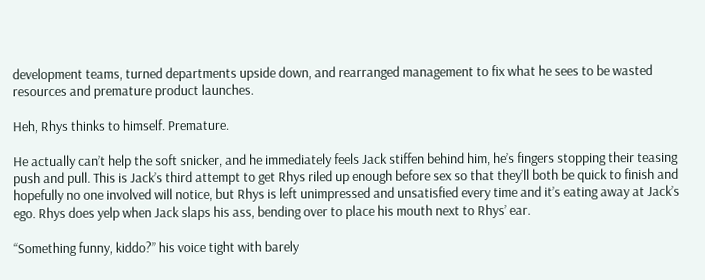development teams, turned departments upside down, and rearranged management to fix what he sees to be wasted resources and premature product launches.

Heh, Rhys thinks to himself. Premature.

He actually can’t help the soft snicker, and he immediately feels Jack stiffen behind him, he’s fingers stopping their teasing push and pull. This is Jack’s third attempt to get Rhys riled up enough before sex so that they’ll both be quick to finish and hopefully no one involved will notice, but Rhys is left unimpressed and unsatisfied every time and it’s eating away at Jack’s ego. Rhys does yelp when Jack slaps his ass, bending over to place his mouth next to Rhys’ ear.

“Something funny, kiddo?” his voice tight with barely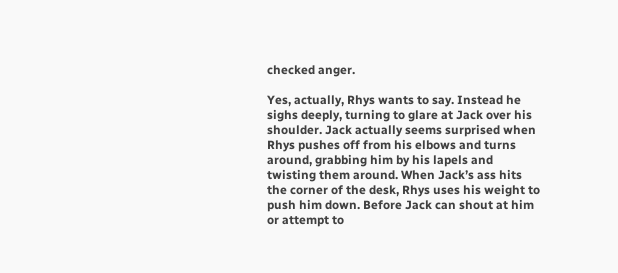checked anger.

Yes, actually, Rhys wants to say. Instead he sighs deeply, turning to glare at Jack over his shoulder. Jack actually seems surprised when Rhys pushes off from his elbows and turns around, grabbing him by his lapels and twisting them around. When Jack’s ass hits the corner of the desk, Rhys uses his weight to push him down. Before Jack can shout at him or attempt to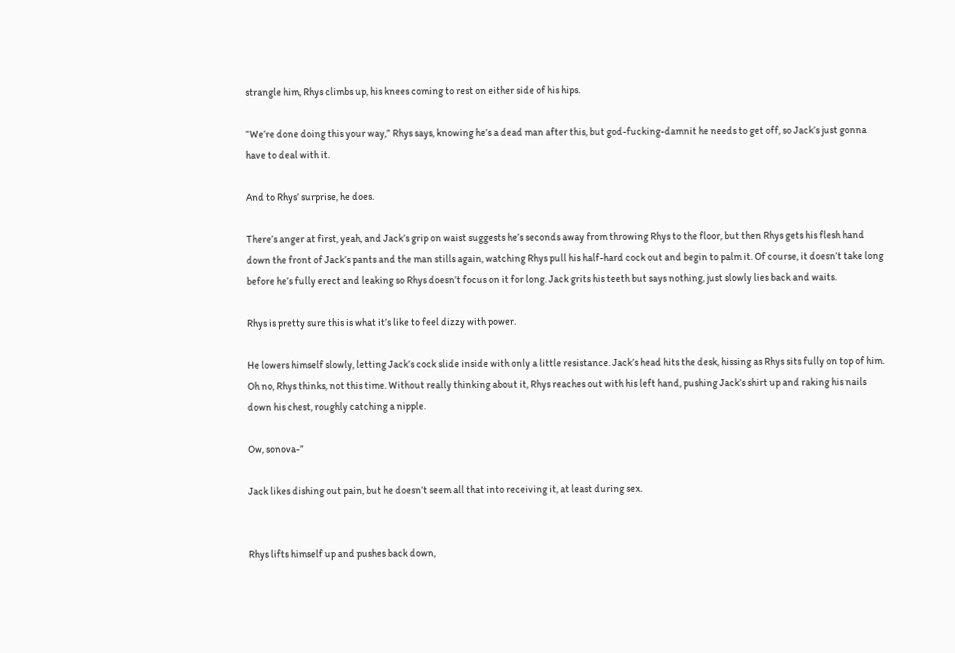strangle him, Rhys climbs up, his knees coming to rest on either side of his hips.

“We’re done doing this your way,” Rhys says, knowing he’s a dead man after this, but god-fucking-damnit he needs to get off, so Jack’s just gonna have to deal with it.

And to Rhys’ surprise, he does.

There’s anger at first, yeah, and Jack’s grip on waist suggests he’s seconds away from throwing Rhys to the floor, but then Rhys gets his flesh hand down the front of Jack’s pants and the man stills again, watching Rhys pull his half-hard cock out and begin to palm it. Of course, it doesn’t take long before he’s fully erect and leaking so Rhys doesn’t focus on it for long. Jack grits his teeth but says nothing, just slowly lies back and waits.

Rhys is pretty sure this is what it’s like to feel dizzy with power.

He lowers himself slowly, letting Jack’s cock slide inside with only a little resistance. Jack’s head hits the desk, hissing as Rhys sits fully on top of him. Oh no, Rhys thinks, not this time. Without really thinking about it, Rhys reaches out with his left hand, pushing Jack’s shirt up and raking his nails down his chest, roughly catching a nipple.

Ow, sonova-”

Jack likes dishing out pain, but he doesn’t seem all that into receiving it, at least during sex.


Rhys lifts himself up and pushes back down,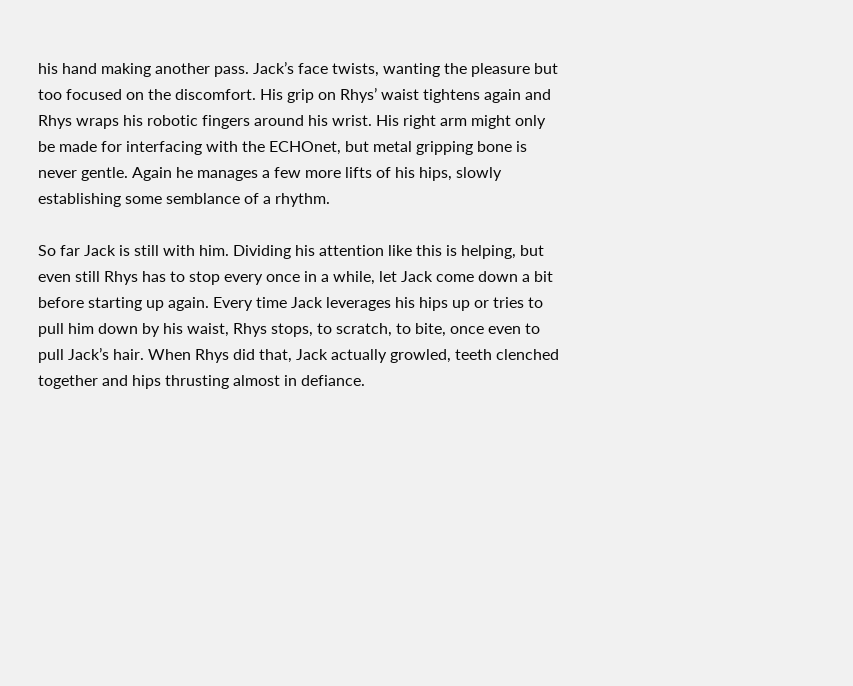his hand making another pass. Jack’s face twists, wanting the pleasure but too focused on the discomfort. His grip on Rhys’ waist tightens again and Rhys wraps his robotic fingers around his wrist. His right arm might only be made for interfacing with the ECHOnet, but metal gripping bone is never gentle. Again he manages a few more lifts of his hips, slowly establishing some semblance of a rhythm.

So far Jack is still with him. Dividing his attention like this is helping, but even still Rhys has to stop every once in a while, let Jack come down a bit before starting up again. Every time Jack leverages his hips up or tries to pull him down by his waist, Rhys stops, to scratch, to bite, once even to pull Jack’s hair. When Rhys did that, Jack actually growled, teeth clenched together and hips thrusting almost in defiance.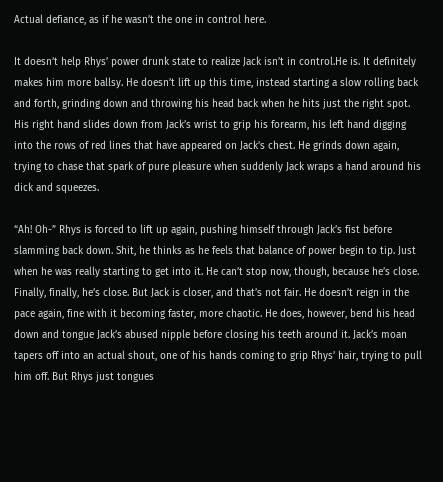Actual defiance, as if he wasn’t the one in control here.

It doesn’t help Rhys’ power drunk state to realize Jack isn’t in control.He is. It definitely makes him more ballsy. He doesn’t lift up this time, instead starting a slow rolling back and forth, grinding down and throwing his head back when he hits just the right spot. His right hand slides down from Jack’s wrist to grip his forearm, his left hand digging into the rows of red lines that have appeared on Jack’s chest. He grinds down again, trying to chase that spark of pure pleasure when suddenly Jack wraps a hand around his dick and squeezes.

“Ah! Oh-” Rhys is forced to lift up again, pushing himself through Jack’s fist before slamming back down. Shit, he thinks as he feels that balance of power begin to tip. Just when he was really starting to get into it. He can’t stop now, though, because he’s close. Finally, finally, he’s close. But Jack is closer, and that’s not fair. He doesn’t reign in the pace again, fine with it becoming faster, more chaotic. He does, however, bend his head down and tongue Jack’s abused nipple before closing his teeth around it. Jack’s moan tapers off into an actual shout, one of his hands coming to grip Rhys’ hair, trying to pull him off. But Rhys just tongues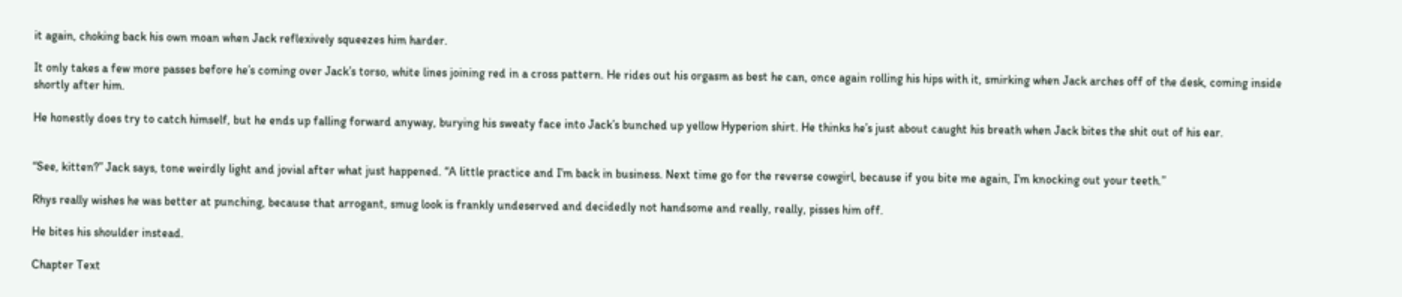it again, choking back his own moan when Jack reflexively squeezes him harder.

It only takes a few more passes before he’s coming over Jack’s torso, white lines joining red in a cross pattern. He rides out his orgasm as best he can, once again rolling his hips with it, smirking when Jack arches off of the desk, coming inside shortly after him.

He honestly does try to catch himself, but he ends up falling forward anyway, burying his sweaty face into Jack’s bunched up yellow Hyperion shirt. He thinks he’s just about caught his breath when Jack bites the shit out of his ear.


“See, kitten?” Jack says, tone weirdly light and jovial after what just happened. “A little practice and I’m back in business. Next time go for the reverse cowgirl, because if you bite me again, I’m knocking out your teeth.”

Rhys really wishes he was better at punching, because that arrogant, smug look is frankly undeserved and decidedly not handsome and really, really, pisses him off.

He bites his shoulder instead.

Chapter Text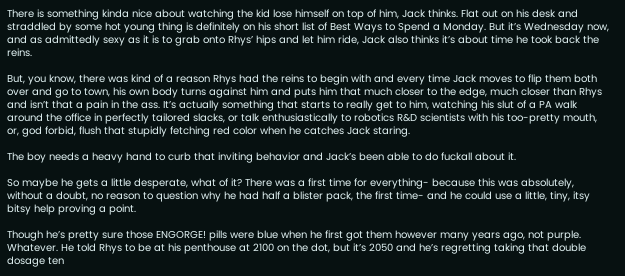There is something kinda nice about watching the kid lose himself on top of him, Jack thinks. Flat out on his desk and straddled by some hot young thing is definitely on his short list of Best Ways to Spend a Monday. But it’s Wednesday now, and as admittedly sexy as it is to grab onto Rhys’ hips and let him ride, Jack also thinks it’s about time he took back the reins.

But, you know, there was kind of a reason Rhys had the reins to begin with and every time Jack moves to flip them both over and go to town, his own body turns against him and puts him that much closer to the edge, much closer than Rhys and isn’t that a pain in the ass. It’s actually something that starts to really get to him, watching his slut of a PA walk around the office in perfectly tailored slacks, or talk enthusiastically to robotics R&D scientists with his too-pretty mouth, or, god forbid, flush that stupidly fetching red color when he catches Jack staring.

The boy needs a heavy hand to curb that inviting behavior and Jack’s been able to do fuckall about it.

So maybe he gets a little desperate, what of it? There was a first time for everything- because this was absolutely, without a doubt, no reason to question why he had half a blister pack, the first time- and he could use a little, tiny, itsy bitsy help proving a point.

Though he’s pretty sure those ENGORGE! pills were blue when he first got them however many years ago, not purple. Whatever. He told Rhys to be at his penthouse at 2100 on the dot, but it’s 2050 and he’s regretting taking that double dosage ten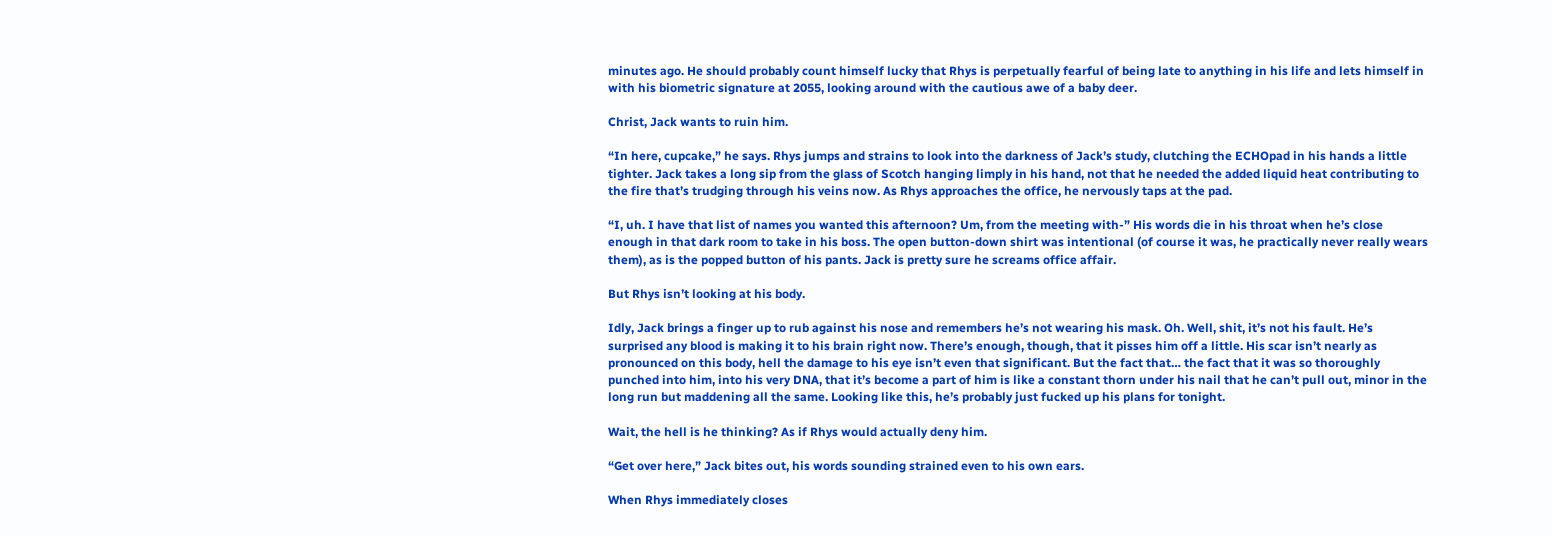minutes ago. He should probably count himself lucky that Rhys is perpetually fearful of being late to anything in his life and lets himself in with his biometric signature at 2055, looking around with the cautious awe of a baby deer.

Christ, Jack wants to ruin him.

“In here, cupcake,” he says. Rhys jumps and strains to look into the darkness of Jack’s study, clutching the ECHOpad in his hands a little tighter. Jack takes a long sip from the glass of Scotch hanging limply in his hand, not that he needed the added liquid heat contributing to the fire that’s trudging through his veins now. As Rhys approaches the office, he nervously taps at the pad.

“I, uh. I have that list of names you wanted this afternoon? Um, from the meeting with-” His words die in his throat when he’s close enough in that dark room to take in his boss. The open button-down shirt was intentional (of course it was, he practically never really wears them), as is the popped button of his pants. Jack is pretty sure he screams office affair.

But Rhys isn’t looking at his body.

Idly, Jack brings a finger up to rub against his nose and remembers he’s not wearing his mask. Oh. Well, shit, it’s not his fault. He’s surprised any blood is making it to his brain right now. There’s enough, though, that it pisses him off a little. His scar isn’t nearly as pronounced on this body, hell the damage to his eye isn’t even that significant. But the fact that… the fact that it was so thoroughly punched into him, into his very DNA, that it’s become a part of him is like a constant thorn under his nail that he can’t pull out, minor in the long run but maddening all the same. Looking like this, he’s probably just fucked up his plans for tonight.

Wait, the hell is he thinking? As if Rhys would actually deny him.

“Get over here,” Jack bites out, his words sounding strained even to his own ears.

When Rhys immediately closes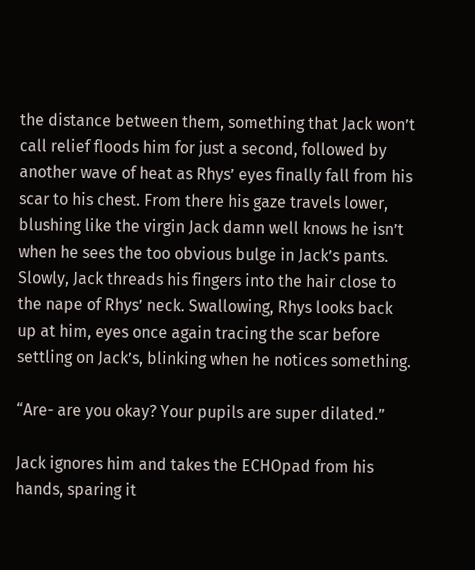the distance between them, something that Jack won’t call relief floods him for just a second, followed by another wave of heat as Rhys’ eyes finally fall from his scar to his chest. From there his gaze travels lower, blushing like the virgin Jack damn well knows he isn’t when he sees the too obvious bulge in Jack’s pants. Slowly, Jack threads his fingers into the hair close to the nape of Rhys’ neck. Swallowing, Rhys looks back up at him, eyes once again tracing the scar before settling on Jack’s, blinking when he notices something.

“Are- are you okay? Your pupils are super dilated.”

Jack ignores him and takes the ECHOpad from his hands, sparing it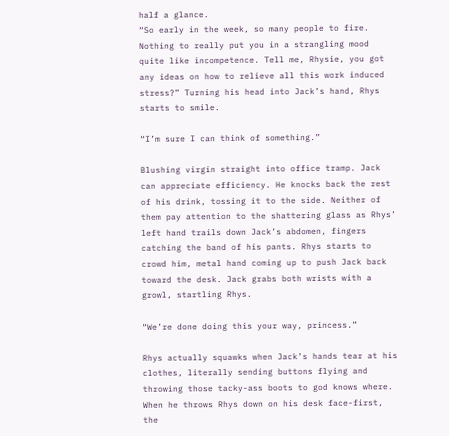half a glance.
“So early in the week, so many people to fire. Nothing to really put you in a strangling mood quite like incompetence. Tell me, Rhysie, you got any ideas on how to relieve all this work induced stress?” Turning his head into Jack’s hand, Rhys starts to smile.

“I’m sure I can think of something.”

Blushing virgin straight into office tramp. Jack can appreciate efficiency. He knocks back the rest of his drink, tossing it to the side. Neither of them pay attention to the shattering glass as Rhys’ left hand trails down Jack’s abdomen, fingers catching the band of his pants. Rhys starts to crowd him, metal hand coming up to push Jack back toward the desk. Jack grabs both wrists with a growl, startling Rhys.

“We’re done doing this your way, princess.”

Rhys actually squawks when Jack’s hands tear at his clothes, literally sending buttons flying and throwing those tacky-ass boots to god knows where. When he throws Rhys down on his desk face-first, the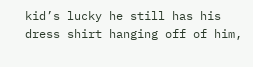kid’s lucky he still has his dress shirt hanging off of him,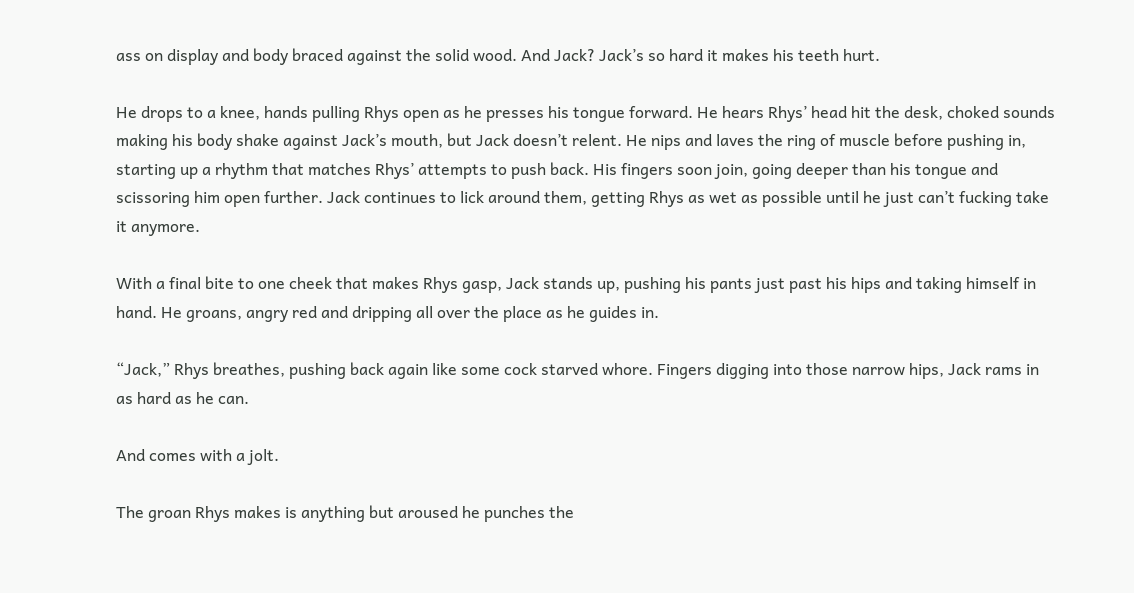ass on display and body braced against the solid wood. And Jack? Jack’s so hard it makes his teeth hurt.

He drops to a knee, hands pulling Rhys open as he presses his tongue forward. He hears Rhys’ head hit the desk, choked sounds making his body shake against Jack’s mouth, but Jack doesn’t relent. He nips and laves the ring of muscle before pushing in, starting up a rhythm that matches Rhys’ attempts to push back. His fingers soon join, going deeper than his tongue and scissoring him open further. Jack continues to lick around them, getting Rhys as wet as possible until he just can’t fucking take it anymore.

With a final bite to one cheek that makes Rhys gasp, Jack stands up, pushing his pants just past his hips and taking himself in hand. He groans, angry red and dripping all over the place as he guides in.

“Jack,” Rhys breathes, pushing back again like some cock starved whore. Fingers digging into those narrow hips, Jack rams in as hard as he can.

And comes with a jolt.

The groan Rhys makes is anything but aroused he punches the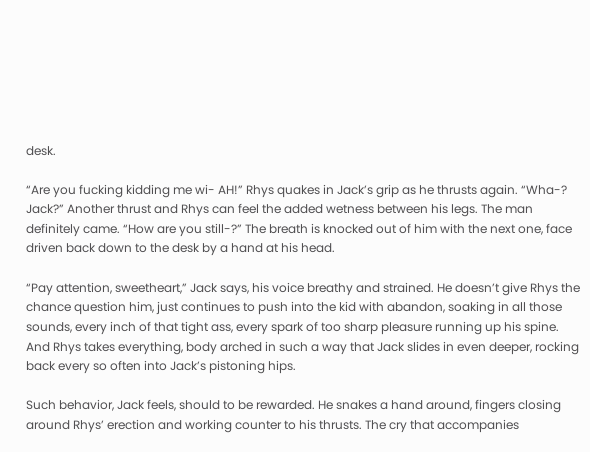desk.

“Are you fucking kidding me wi- AH!” Rhys quakes in Jack’s grip as he thrusts again. “Wha-? Jack?” Another thrust and Rhys can feel the added wetness between his legs. The man definitely came. “How are you still-?” The breath is knocked out of him with the next one, face driven back down to the desk by a hand at his head.

“Pay attention, sweetheart,” Jack says, his voice breathy and strained. He doesn’t give Rhys the chance question him, just continues to push into the kid with abandon, soaking in all those sounds, every inch of that tight ass, every spark of too sharp pleasure running up his spine. And Rhys takes everything, body arched in such a way that Jack slides in even deeper, rocking back every so often into Jack’s pistoning hips.

Such behavior, Jack feels, should to be rewarded. He snakes a hand around, fingers closing around Rhys’ erection and working counter to his thrusts. The cry that accompanies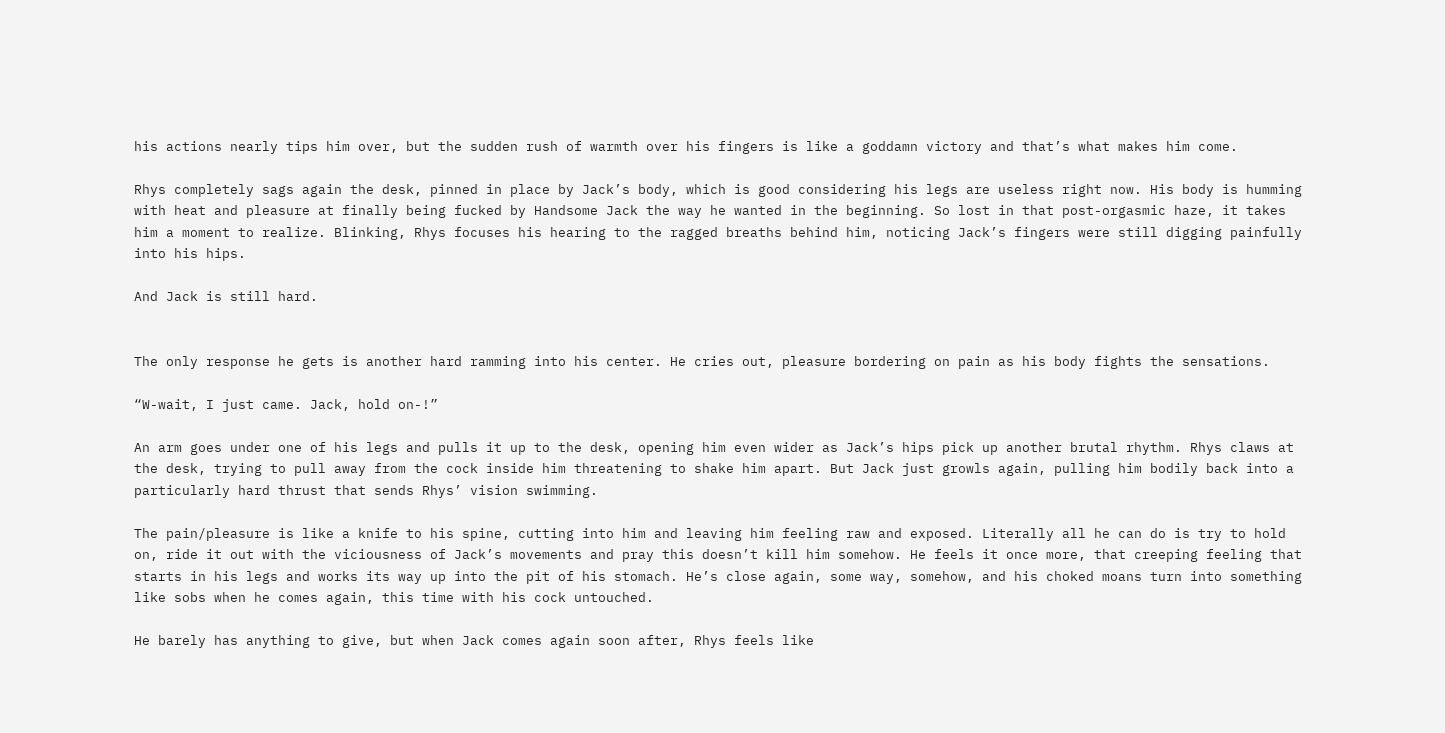his actions nearly tips him over, but the sudden rush of warmth over his fingers is like a goddamn victory and that’s what makes him come.

Rhys completely sags again the desk, pinned in place by Jack’s body, which is good considering his legs are useless right now. His body is humming with heat and pleasure at finally being fucked by Handsome Jack the way he wanted in the beginning. So lost in that post-orgasmic haze, it takes him a moment to realize. Blinking, Rhys focuses his hearing to the ragged breaths behind him, noticing Jack’s fingers were still digging painfully into his hips.

And Jack is still hard.


The only response he gets is another hard ramming into his center. He cries out, pleasure bordering on pain as his body fights the sensations.

“W-wait, I just came. Jack, hold on-!”

An arm goes under one of his legs and pulls it up to the desk, opening him even wider as Jack’s hips pick up another brutal rhythm. Rhys claws at the desk, trying to pull away from the cock inside him threatening to shake him apart. But Jack just growls again, pulling him bodily back into a particularly hard thrust that sends Rhys’ vision swimming.

The pain/pleasure is like a knife to his spine, cutting into him and leaving him feeling raw and exposed. Literally all he can do is try to hold on, ride it out with the viciousness of Jack’s movements and pray this doesn’t kill him somehow. He feels it once more, that creeping feeling that starts in his legs and works its way up into the pit of his stomach. He’s close again, some way, somehow, and his choked moans turn into something like sobs when he comes again, this time with his cock untouched.

He barely has anything to give, but when Jack comes again soon after, Rhys feels like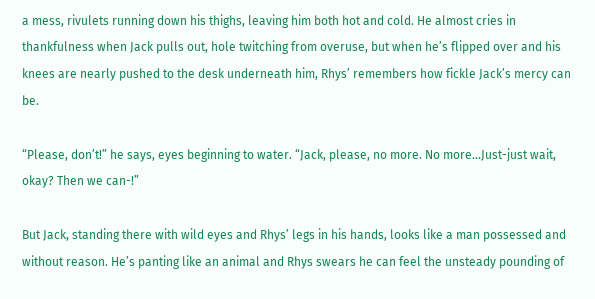a mess, rivulets running down his thighs, leaving him both hot and cold. He almost cries in thankfulness when Jack pulls out, hole twitching from overuse, but when he’s flipped over and his knees are nearly pushed to the desk underneath him, Rhys’ remembers how fickle Jack’s mercy can be.

“Please, don’t!” he says, eyes beginning to water. “Jack, please, no more. No more…Just-just wait, okay? Then we can-!”

But Jack, standing there with wild eyes and Rhys’ legs in his hands, looks like a man possessed and without reason. He’s panting like an animal and Rhys swears he can feel the unsteady pounding of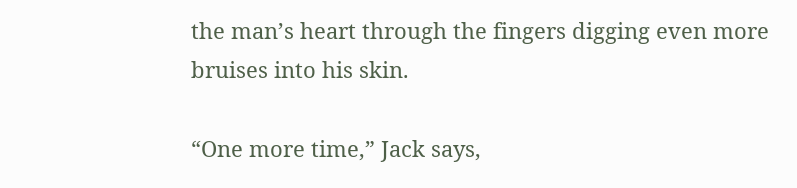the man’s heart through the fingers digging even more bruises into his skin.

“One more time,” Jack says,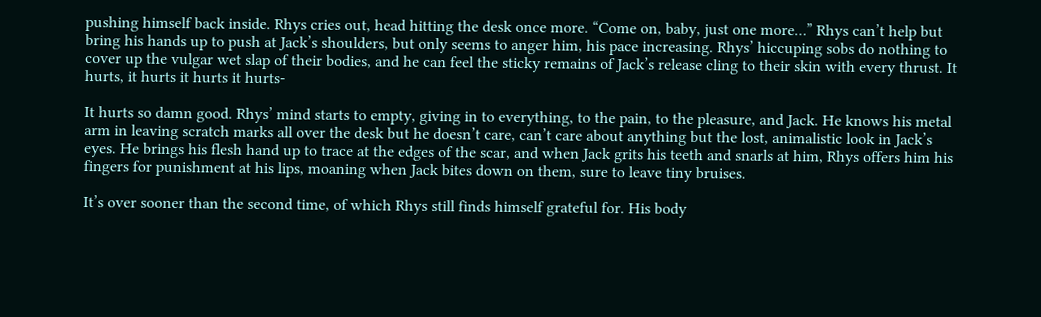pushing himself back inside. Rhys cries out, head hitting the desk once more. “Come on, baby, just one more…” Rhys can’t help but bring his hands up to push at Jack’s shoulders, but only seems to anger him, his pace increasing. Rhys’ hiccuping sobs do nothing to cover up the vulgar wet slap of their bodies, and he can feel the sticky remains of Jack’s release cling to their skin with every thrust. It hurts, it hurts it hurts it hurts-

It hurts so damn good. Rhys’ mind starts to empty, giving in to everything, to the pain, to the pleasure, and Jack. He knows his metal arm in leaving scratch marks all over the desk but he doesn’t care, can’t care about anything but the lost, animalistic look in Jack’s eyes. He brings his flesh hand up to trace at the edges of the scar, and when Jack grits his teeth and snarls at him, Rhys offers him his fingers for punishment at his lips, moaning when Jack bites down on them, sure to leave tiny bruises.

It’s over sooner than the second time, of which Rhys still finds himself grateful for. His body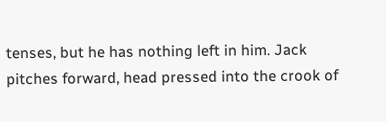tenses, but he has nothing left in him. Jack pitches forward, head pressed into the crook of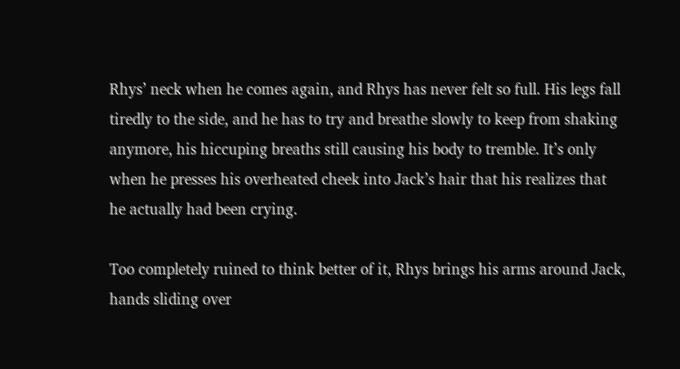Rhys’ neck when he comes again, and Rhys has never felt so full. His legs fall tiredly to the side, and he has to try and breathe slowly to keep from shaking anymore, his hiccuping breaths still causing his body to tremble. It’s only when he presses his overheated cheek into Jack’s hair that his realizes that he actually had been crying.

Too completely ruined to think better of it, Rhys brings his arms around Jack, hands sliding over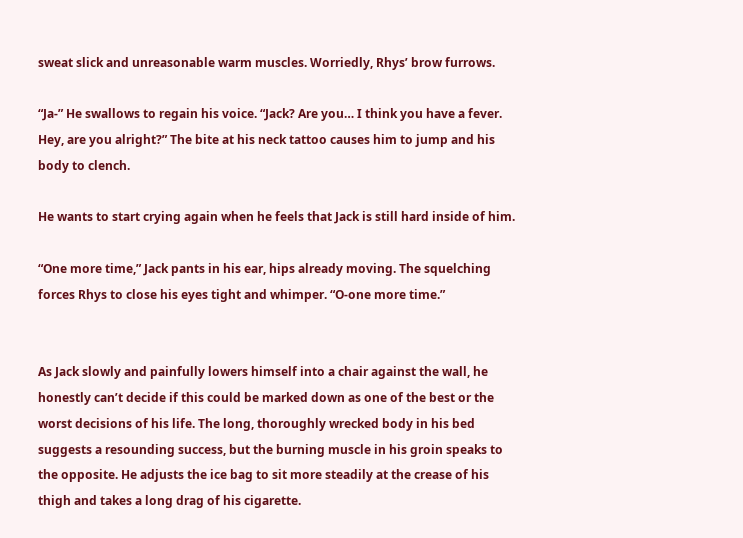sweat slick and unreasonable warm muscles. Worriedly, Rhys’ brow furrows.

“Ja-” He swallows to regain his voice. “Jack? Are you… I think you have a fever. Hey, are you alright?” The bite at his neck tattoo causes him to jump and his body to clench.

He wants to start crying again when he feels that Jack is still hard inside of him.

“One more time,” Jack pants in his ear, hips already moving. The squelching forces Rhys to close his eyes tight and whimper. “O-one more time.”


As Jack slowly and painfully lowers himself into a chair against the wall, he honestly can’t decide if this could be marked down as one of the best or the worst decisions of his life. The long, thoroughly wrecked body in his bed suggests a resounding success, but the burning muscle in his groin speaks to the opposite. He adjusts the ice bag to sit more steadily at the crease of his thigh and takes a long drag of his cigarette.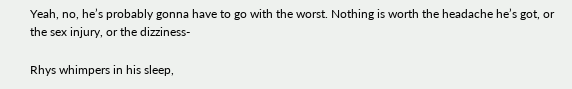Yeah, no, he’s probably gonna have to go with the worst. Nothing is worth the headache he’s got, or the sex injury, or the dizziness-

Rhys whimpers in his sleep,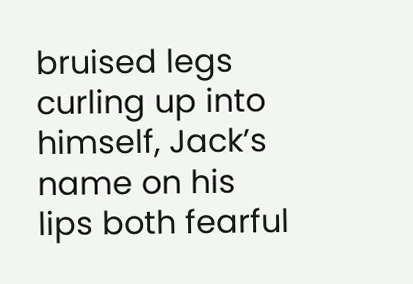bruised legs curling up into himself, Jack’s name on his lips both fearful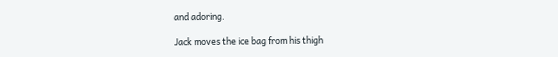and adoring.

Jack moves the ice bag from his thigh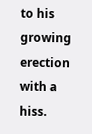to his growing erection with a hiss.